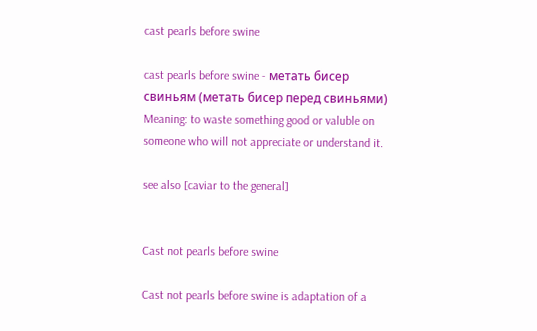cast pearls before swine

cast pearls before swine - метать бисер свиньям (метать бисер перед свиньями)
Meaning: to waste something good or valuble on someone who will not appreciate or understand it.

see also [caviar to the general]


Cast not pearls before swine

Cast not pearls before swine is adaptation of a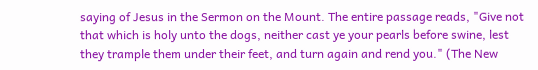saying of Jesus in the Sermon on the Mount. The entire passage reads, "Give not that which is holy unto the dogs, neither cast ye your pearls before swine, lest they trample them under their feet, and turn again and rend you." (The New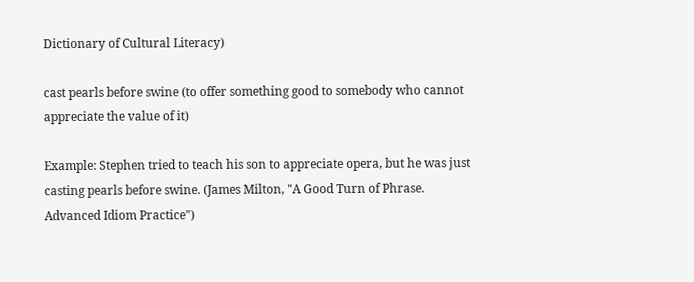Dictionary of Cultural Literacy)

cast pearls before swine (to offer something good to somebody who cannot appreciate the value of it)

Example: Stephen tried to teach his son to appreciate opera, but he was just casting pearls before swine. (James Milton, "A Good Turn of Phrase. Advanced Idiom Practice")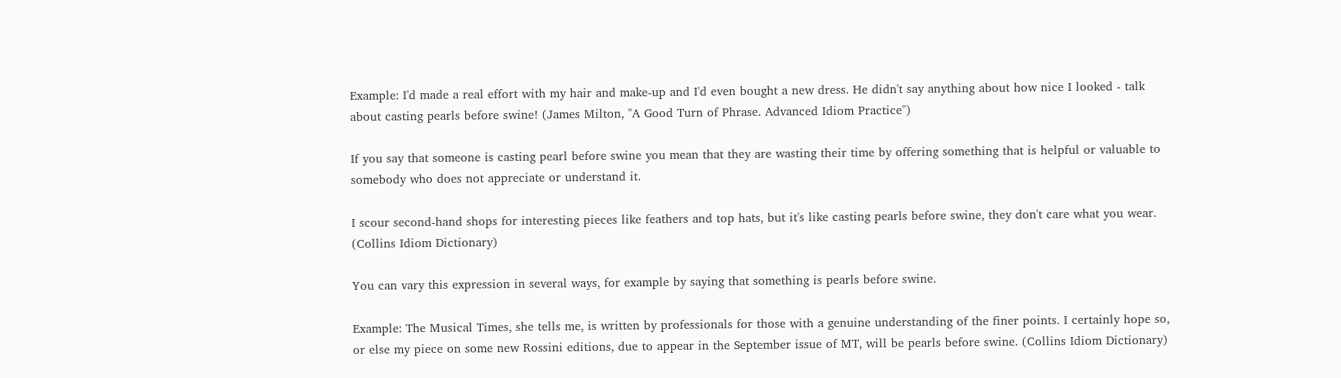Example: I'd made a real effort with my hair and make-up and I'd even bought a new dress. He didn't say anything about how nice I looked - talk about casting pearls before swine! (James Milton, "A Good Turn of Phrase. Advanced Idiom Practice")

If you say that someone is casting pearl before swine you mean that they are wasting their time by offering something that is helpful or valuable to somebody who does not appreciate or understand it.

I scour second-hand shops for interesting pieces like feathers and top hats, but it's like casting pearls before swine, they don't care what you wear. (Collins Idiom Dictionary)

You can vary this expression in several ways, for example by saying that something is pearls before swine.

Example: The Musical Times, she tells me, is written by professionals for those with a genuine understanding of the finer points. I certainly hope so, or else my piece on some new Rossini editions, due to appear in the September issue of MT, will be pearls before swine. (Collins Idiom Dictionary)